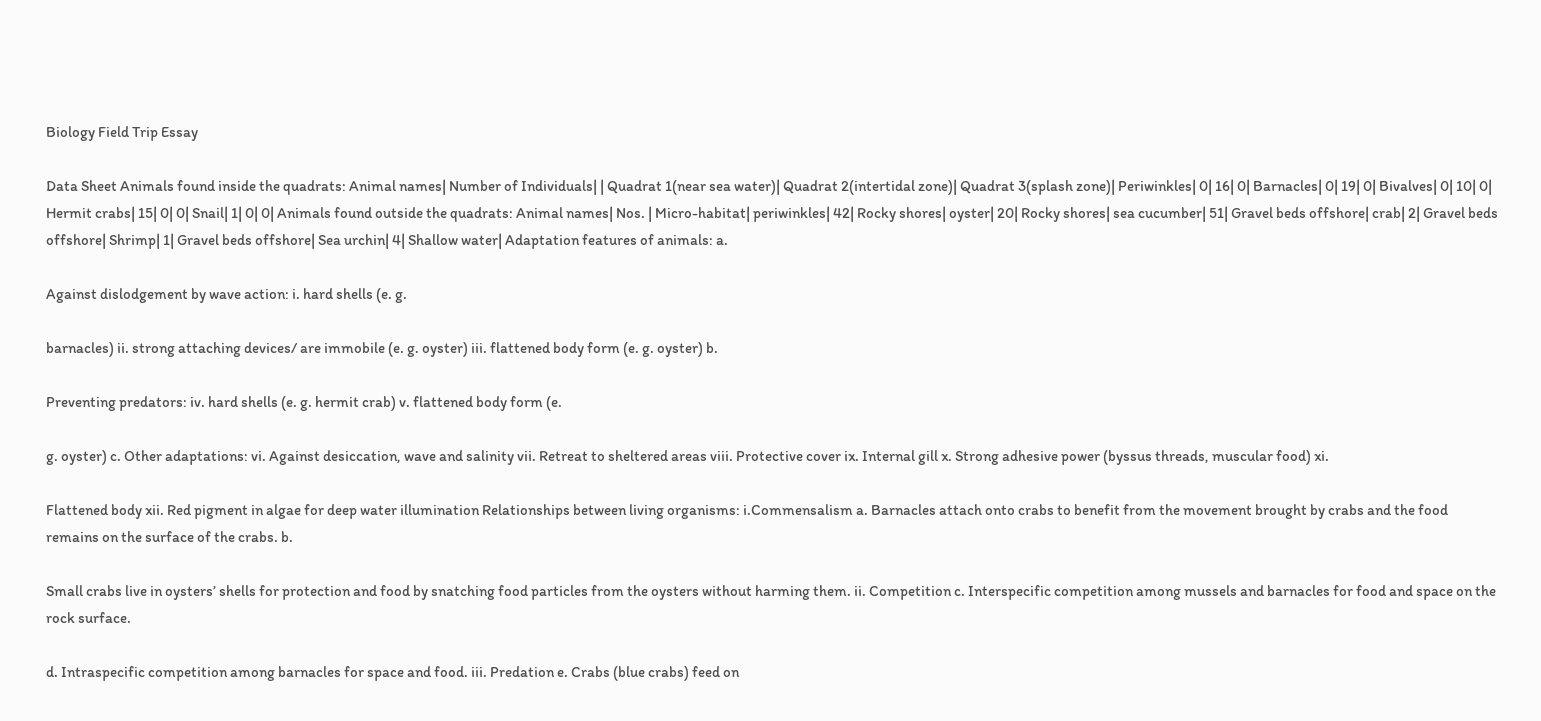Biology Field Trip Essay

Data Sheet Animals found inside the quadrats: Animal names| Number of Individuals| | Quadrat 1(near sea water)| Quadrat 2(intertidal zone)| Quadrat 3(splash zone)| Periwinkles| 0| 16| 0| Barnacles| 0| 19| 0| Bivalves| 0| 10| 0| Hermit crabs| 15| 0| 0| Snail| 1| 0| 0| Animals found outside the quadrats: Animal names| Nos. | Micro-habitat| periwinkles| 42| Rocky shores| oyster| 20| Rocky shores| sea cucumber| 51| Gravel beds offshore| crab| 2| Gravel beds offshore| Shrimp| 1| Gravel beds offshore| Sea urchin| 4| Shallow water| Adaptation features of animals: a.

Against dislodgement by wave action: i. hard shells (e. g.

barnacles) ii. strong attaching devices/ are immobile (e. g. oyster) iii. flattened body form (e. g. oyster) b.

Preventing predators: iv. hard shells (e. g. hermit crab) v. flattened body form (e.

g. oyster) c. Other adaptations: vi. Against desiccation, wave and salinity vii. Retreat to sheltered areas viii. Protective cover ix. Internal gill x. Strong adhesive power (byssus threads, muscular food) xi.

Flattened body xii. Red pigment in algae for deep water illumination Relationships between living organisms: i.Commensalism a. Barnacles attach onto crabs to benefit from the movement brought by crabs and the food remains on the surface of the crabs. b.

Small crabs live in oysters’ shells for protection and food by snatching food particles from the oysters without harming them. ii. Competition c. Interspecific competition among mussels and barnacles for food and space on the rock surface.

d. Intraspecific competition among barnacles for space and food. iii. Predation e. Crabs (blue crabs) feed on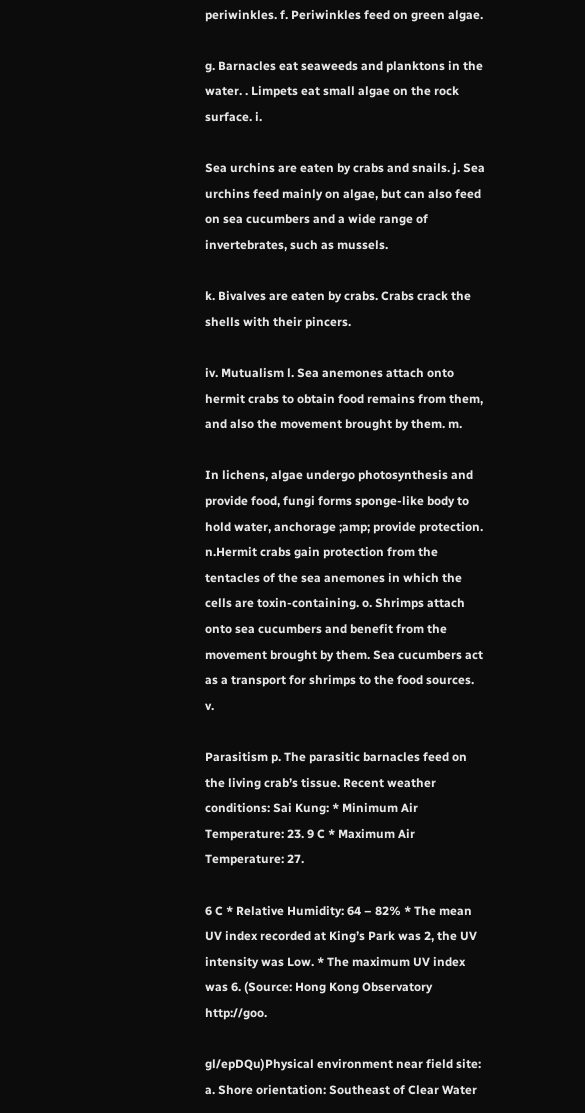periwinkles. f. Periwinkles feed on green algae.

g. Barnacles eat seaweeds and planktons in the water. . Limpets eat small algae on the rock surface. i.

Sea urchins are eaten by crabs and snails. j. Sea urchins feed mainly on algae, but can also feed on sea cucumbers and a wide range of invertebrates, such as mussels.

k. Bivalves are eaten by crabs. Crabs crack the shells with their pincers.

iv. Mutualism l. Sea anemones attach onto hermit crabs to obtain food remains from them, and also the movement brought by them. m.

In lichens, algae undergo photosynthesis and provide food, fungi forms sponge-like body to hold water, anchorage ;amp; provide protection. n.Hermit crabs gain protection from the tentacles of the sea anemones in which the cells are toxin-containing. o. Shrimps attach onto sea cucumbers and benefit from the movement brought by them. Sea cucumbers act as a transport for shrimps to the food sources. v.

Parasitism p. The parasitic barnacles feed on the living crab’s tissue. Recent weather conditions: Sai Kung: * Minimum Air Temperature: 23. 9 C * Maximum Air Temperature: 27.

6 C * Relative Humidity: 64 – 82% * The mean UV index recorded at King’s Park was 2, the UV intensity was Low. * The maximum UV index was 6. (Source: Hong Kong Observatory http://goo.

gl/epDQu)Physical environment near field site: a. Shore orientation: Southeast of Clear Water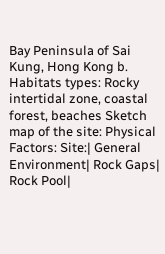Bay Peninsula of Sai Kung, Hong Kong b. Habitats types: Rocky intertidal zone, coastal forest, beaches Sketch map of the site: Physical Factors: Site:| General Environment| Rock Gaps| Rock Pool|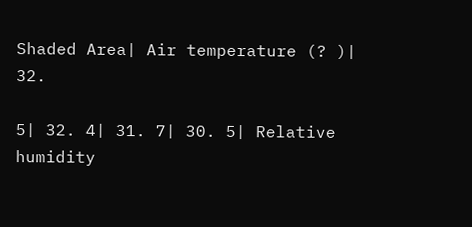Shaded Area| Air temperature (? )| 32.

5| 32. 4| 31. 7| 30. 5| Relative humidity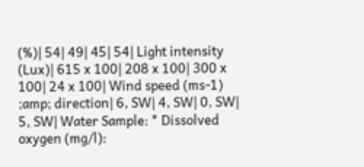(%)| 54| 49| 45| 54| Light intensity (Lux)| 615 x 100| 208 x 100| 300 x 100| 24 x 100| Wind speed (ms-1) ;amp; direction| 6, SW| 4, SW| 0, SW| 5, SW| Water Sample: * Dissolved oxygen (mg/l):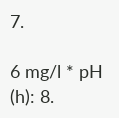7.

6 mg/l * pH (h): 8.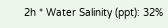2h * Water Salinity (ppt): 32%